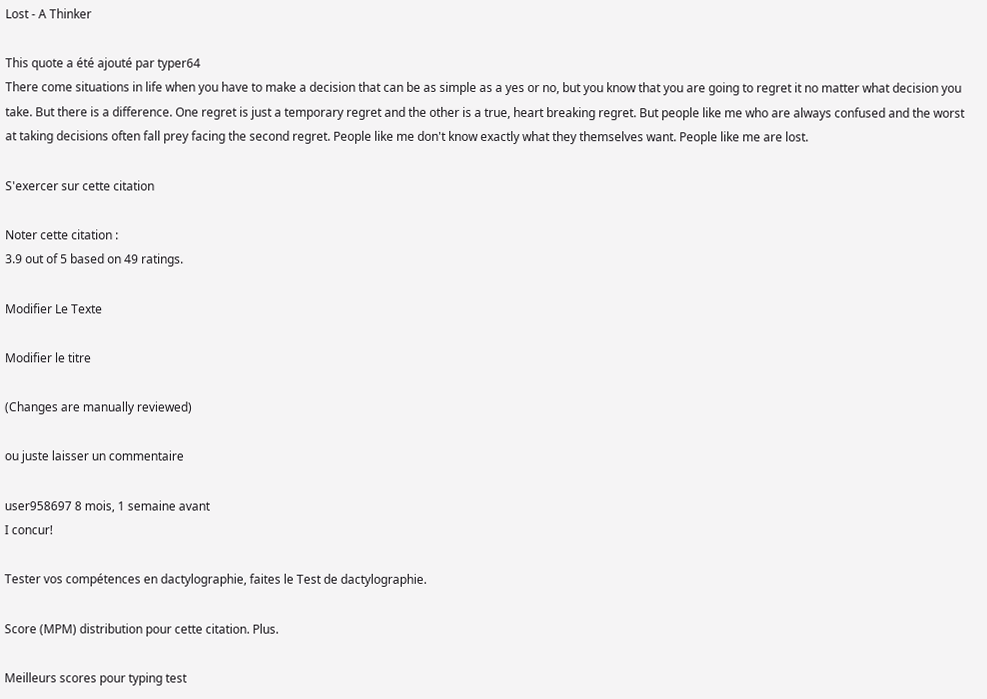Lost - A Thinker

This quote a été ajouté par typer64
There come situations in life when you have to make a decision that can be as simple as a yes or no, but you know that you are going to regret it no matter what decision you take. But there is a difference. One regret is just a temporary regret and the other is a true, heart breaking regret. But people like me who are always confused and the worst at taking decisions often fall prey facing the second regret. People like me don't know exactly what they themselves want. People like me are lost.

S'exercer sur cette citation

Noter cette citation :
3.9 out of 5 based on 49 ratings.

Modifier Le Texte

Modifier le titre

(Changes are manually reviewed)

ou juste laisser un commentaire

user958697 8 mois, 1 semaine avant
I concur!

Tester vos compétences en dactylographie, faites le Test de dactylographie.

Score (MPM) distribution pour cette citation. Plus.

Meilleurs scores pour typing test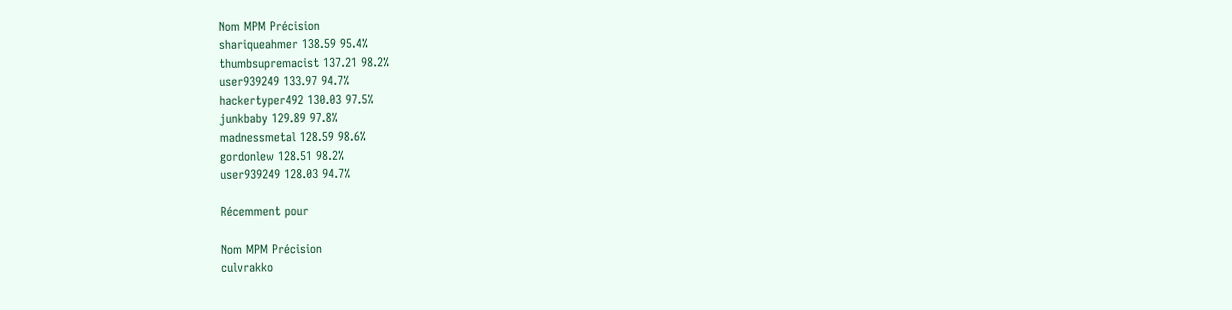Nom MPM Précision
shariqueahmer 138.59 95.4%
thumbsupremacist 137.21 98.2%
user939249 133.97 94.7%
hackertyper492 130.03 97.5%
junkbaby 129.89 97.8%
madnessmetal 128.59 98.6%
gordonlew 128.51 98.2%
user939249 128.03 94.7%

Récemment pour

Nom MPM Précision
culvrakko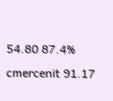54.80 87.4%
cmercenit 91.17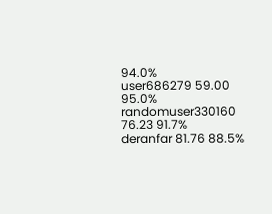94.0%
user686279 59.00 95.0%
randomuser330160 76.23 91.7%
deranfar 81.76 88.5%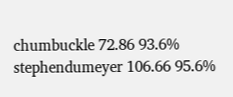chumbuckle 72.86 93.6%
stephendumeyer 106.66 95.6%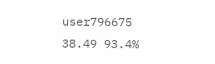user796675 38.49 93.4%